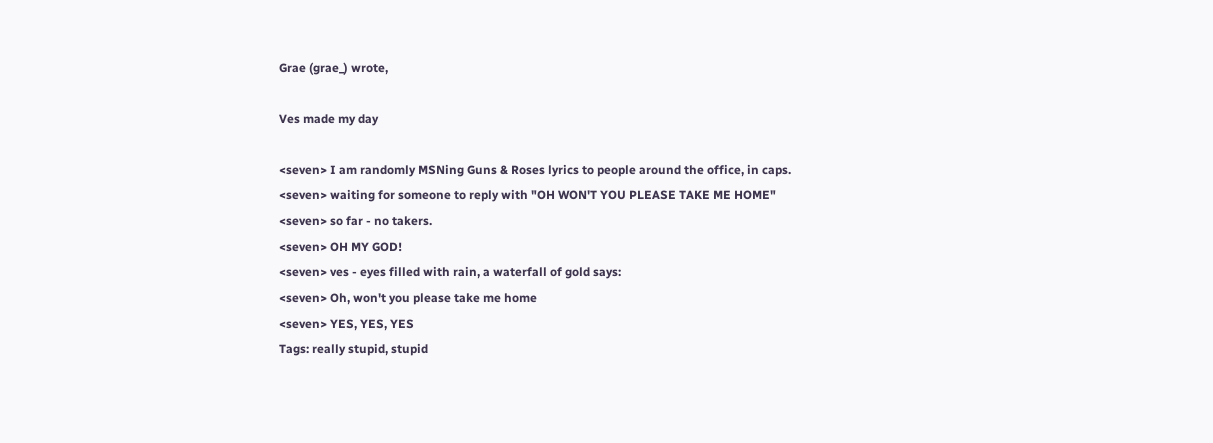Grae (grae_) wrote,

Ves made my day

<seven> I am randomly MSNing Guns & Roses lyrics to people around the office, in caps.
<seven> waiting for someone to reply with "OH WON'T YOU PLEASE TAKE ME HOME"
<seven> so far - no takers.
<seven> OH MY GOD!
<seven> ves - eyes filled with rain, a waterfall of gold says:
<seven> Oh, won't you please take me home
<seven> YES, YES, YES
Tags: really stupid, stupid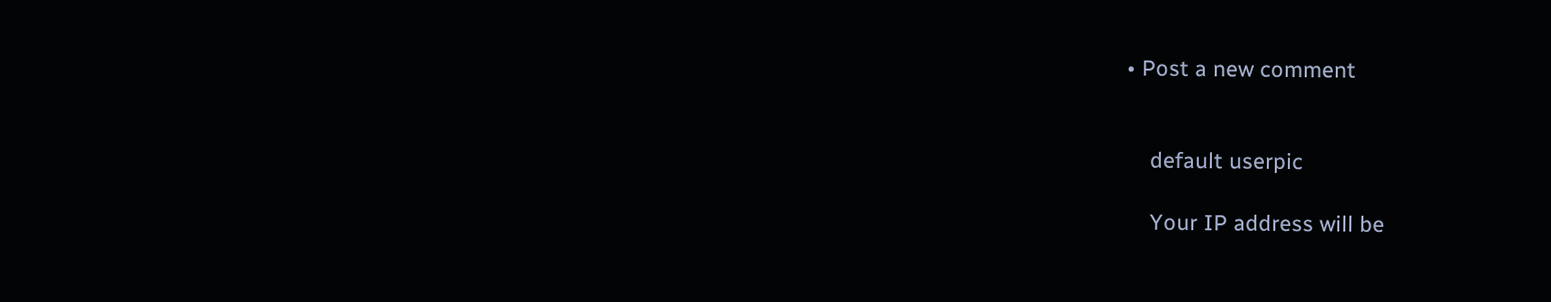• Post a new comment


    default userpic

    Your IP address will be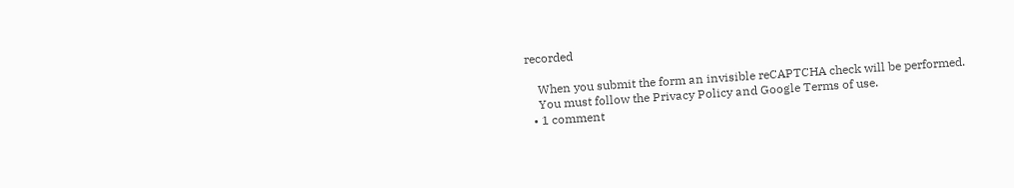recorded

    When you submit the form an invisible reCAPTCHA check will be performed.
    You must follow the Privacy Policy and Google Terms of use.
  • 1 comment